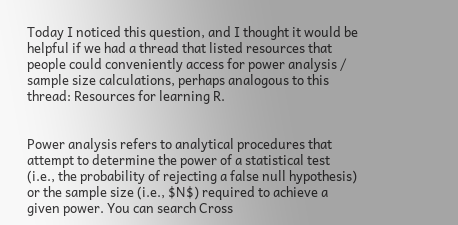Today I noticed this question, and I thought it would be helpful if we had a thread that listed resources that people could conveniently access for power analysis / sample size calculations, perhaps analogous to this thread: Resources for learning R.


Power analysis refers to analytical procedures that attempt to determine the power of a statistical test (i.e., the probability of rejecting a false null hypothesis) or the sample size (i.e., $N$) required to achieve a given power. You can search Cross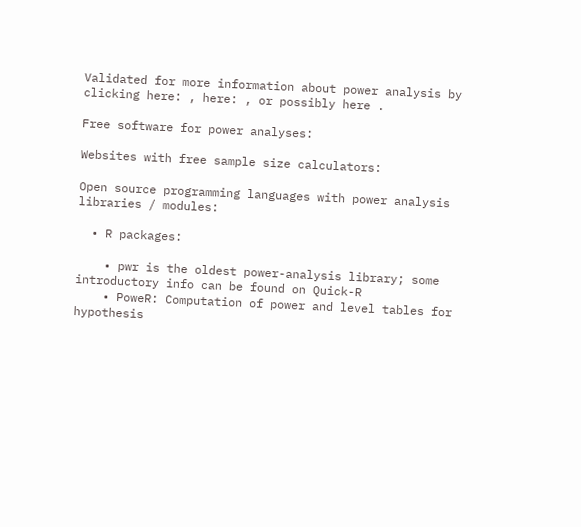Validated for more information about power analysis by clicking here: , here: , or possibly here .

Free software for power analyses:

Websites with free sample size calculators:

Open source programming languages with power analysis libraries / modules:

  • R packages:

    • pwr is the oldest power-analysis library; some introductory info can be found on Quick-R
    • PoweR: Computation of power and level tables for hypothesis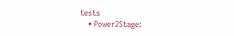tests
    • Power2Stage: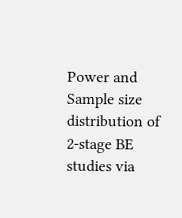Power and Sample size distribution of 2-stage BE studies via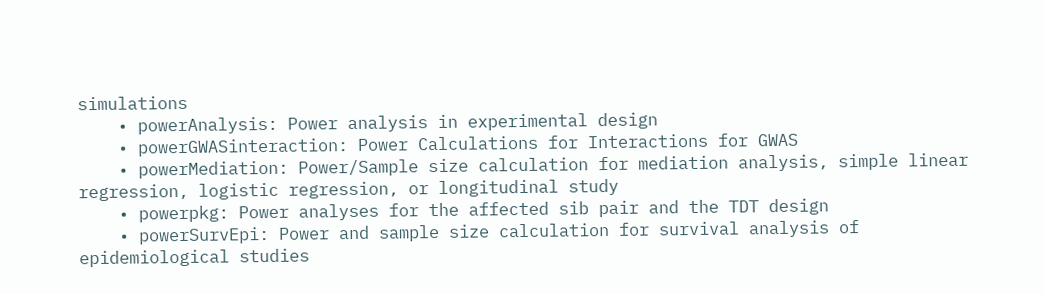simulations
    • powerAnalysis: Power analysis in experimental design
    • powerGWASinteraction: Power Calculations for Interactions for GWAS
    • powerMediation: Power/Sample size calculation for mediation analysis, simple linear regression, logistic regression, or longitudinal study
    • powerpkg: Power analyses for the affected sib pair and the TDT design
    • powerSurvEpi: Power and sample size calculation for survival analysis of epidemiological studies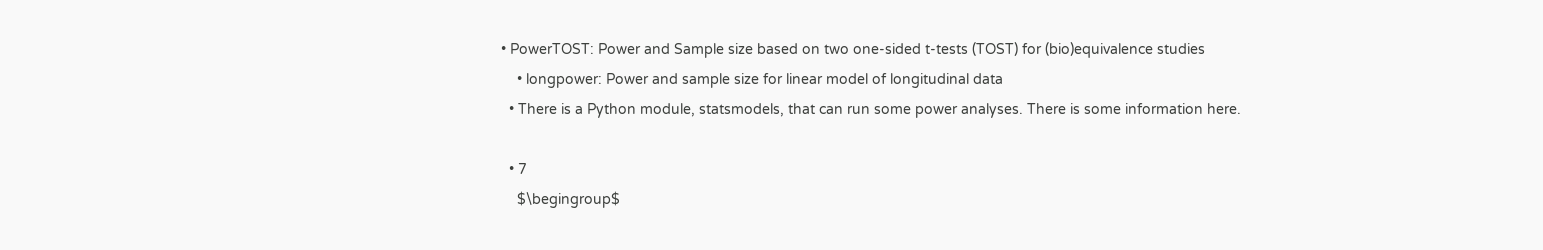• PowerTOST: Power and Sample size based on two one-sided t-tests (TOST) for (bio)equivalence studies
    • longpower: Power and sample size for linear model of longitudinal data
  • There is a Python module, statsmodels, that can run some power analyses. There is some information here.

  • 7
    $\begingroup$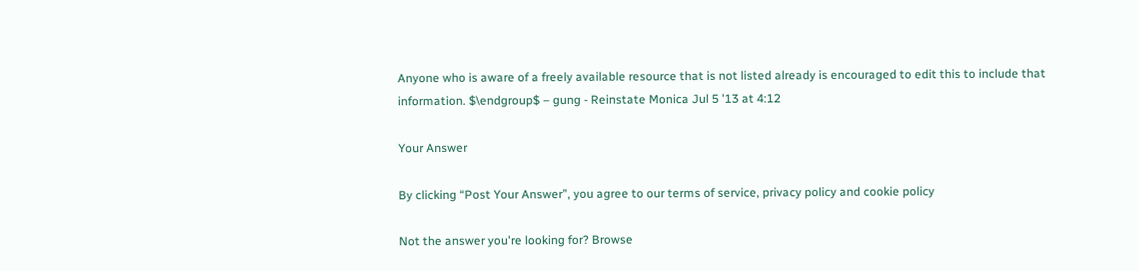Anyone who is aware of a freely available resource that is not listed already is encouraged to edit this to include that information. $\endgroup$ – gung - Reinstate Monica Jul 5 '13 at 4:12

Your Answer

By clicking “Post Your Answer”, you agree to our terms of service, privacy policy and cookie policy

Not the answer you're looking for? Browse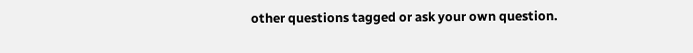other questions tagged or ask your own question.